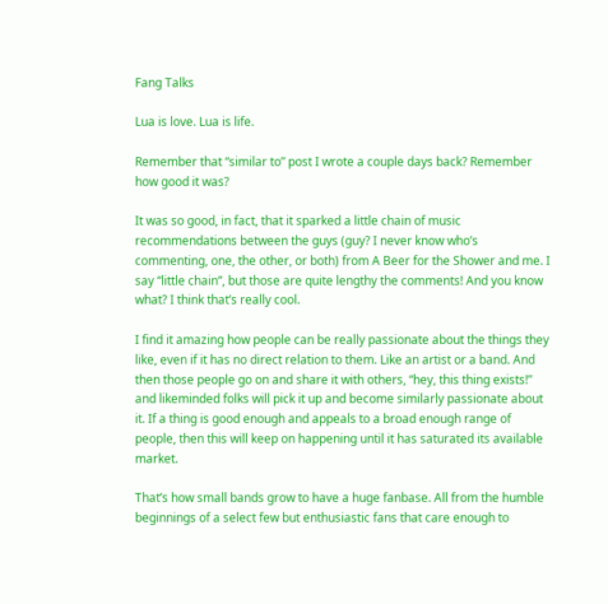Fang Talks

Lua is love. Lua is life.

Remember that “similar to” post I wrote a couple days back? Remember how good it was?

It was so good, in fact, that it sparked a little chain of music recommendations between the guys (guy? I never know who’s commenting, one, the other, or both) from A Beer for the Shower and me. I say “little chain”, but those are quite lengthy the comments! And you know what? I think that’s really cool.

I find it amazing how people can be really passionate about the things they like, even if it has no direct relation to them. Like an artist or a band. And then those people go on and share it with others, “hey, this thing exists!” and likeminded folks will pick it up and become similarly passionate about it. If a thing is good enough and appeals to a broad enough range of people, then this will keep on happening until it has saturated its available market.

That’s how small bands grow to have a huge fanbase. All from the humble beginnings of a select few but enthusiastic fans that care enough to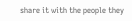share it with the people they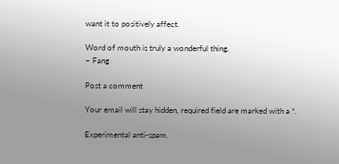want it to positively affect.

Word of mouth is truly a wonderful thing.
~ Fang

Post a comment

Your email will stay hidden, required field are marked with a *.

Experimental anti-spam.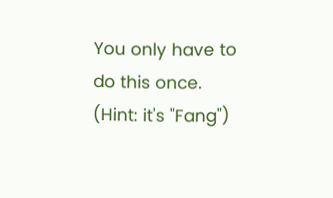You only have to do this once. (Hint: it's "Fang")